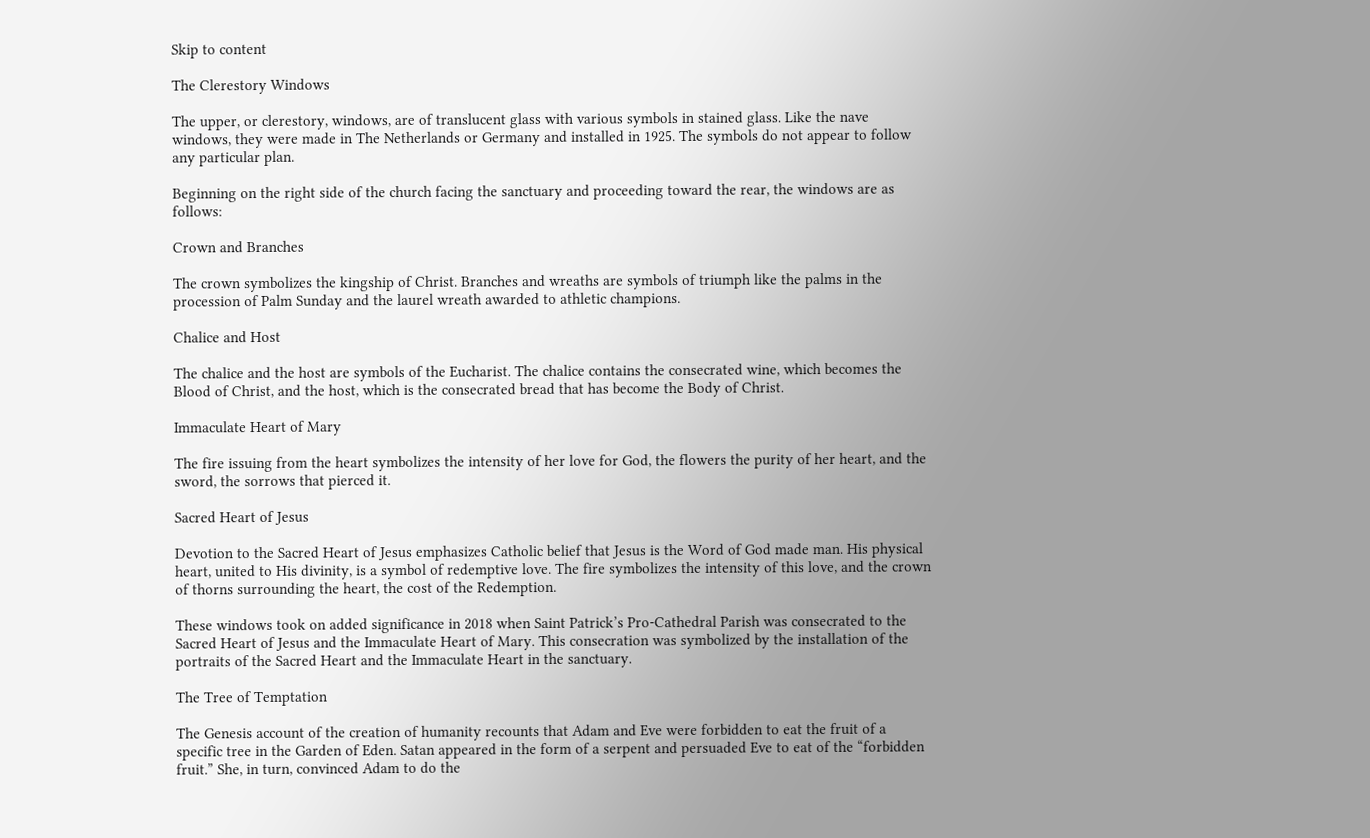Skip to content

The Clerestory Windows

The upper, or clerestory, windows, are of translucent glass with various symbols in stained glass. Like the nave windows, they were made in The Netherlands or Germany and installed in 1925. The symbols do not appear to follow any particular plan.

Beginning on the right side of the church facing the sanctuary and proceeding toward the rear, the windows are as follows:

Crown and Branches

The crown symbolizes the kingship of Christ. Branches and wreaths are symbols of triumph like the palms in the procession of Palm Sunday and the laurel wreath awarded to athletic champions.

Chalice and Host

The chalice and the host are symbols of the Eucharist. The chalice contains the consecrated wine, which becomes the Blood of Christ, and the host, which is the consecrated bread that has become the Body of Christ.

Immaculate Heart of Mary

The fire issuing from the heart symbolizes the intensity of her love for God, the flowers the purity of her heart, and the sword, the sorrows that pierced it.

Sacred Heart of Jesus

Devotion to the Sacred Heart of Jesus emphasizes Catholic belief that Jesus is the Word of God made man. His physical heart, united to His divinity, is a symbol of redemptive love. The fire symbolizes the intensity of this love, and the crown of thorns surrounding the heart, the cost of the Redemption.

These windows took on added significance in 2018 when Saint Patrick’s Pro-Cathedral Parish was consecrated to the Sacred Heart of Jesus and the Immaculate Heart of Mary. This consecration was symbolized by the installation of the portraits of the Sacred Heart and the Immaculate Heart in the sanctuary.

The Tree of Temptation

The Genesis account of the creation of humanity recounts that Adam and Eve were forbidden to eat the fruit of a specific tree in the Garden of Eden. Satan appeared in the form of a serpent and persuaded Eve to eat of the “forbidden fruit.” She, in turn, convinced Adam to do the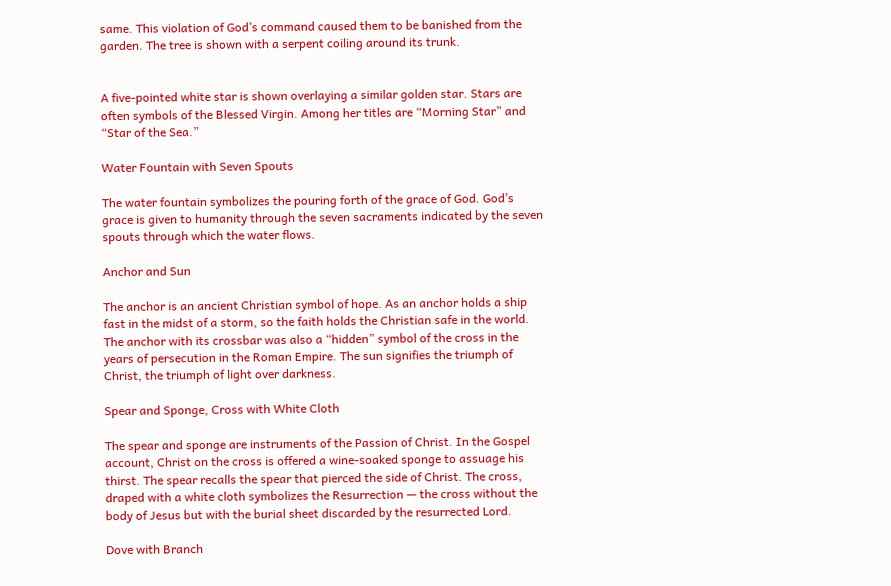same. This violation of God’s command caused them to be banished from the garden. The tree is shown with a serpent coiling around its trunk.


A five-pointed white star is shown overlaying a similar golden star. Stars are often symbols of the Blessed Virgin. Among her titles are “Morning Star” and “Star of the Sea.”

Water Fountain with Seven Spouts

The water fountain symbolizes the pouring forth of the grace of God. God’s grace is given to humanity through the seven sacraments indicated by the seven spouts through which the water flows.

Anchor and Sun

The anchor is an ancient Christian symbol of hope. As an anchor holds a ship fast in the midst of a storm, so the faith holds the Christian safe in the world. The anchor with its crossbar was also a “hidden” symbol of the cross in the years of persecution in the Roman Empire. The sun signifies the triumph of Christ, the triumph of light over darkness.

Spear and Sponge, Cross with White Cloth

The spear and sponge are instruments of the Passion of Christ. In the Gospel account, Christ on the cross is offered a wine-soaked sponge to assuage his thirst. The spear recalls the spear that pierced the side of Christ. The cross, draped with a white cloth symbolizes the Resurrection — the cross without the body of Jesus but with the burial sheet discarded by the resurrected Lord.

Dove with Branch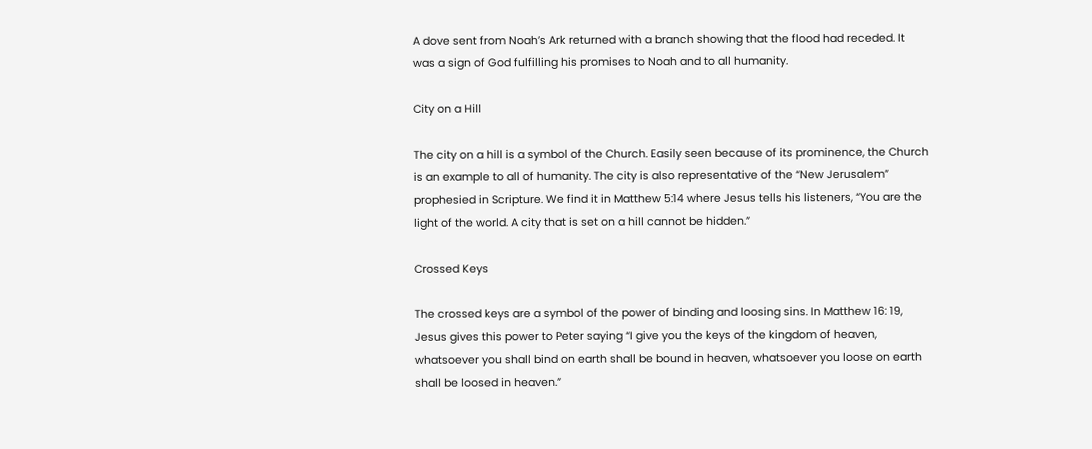A dove sent from Noah’s Ark returned with a branch showing that the flood had receded. It was a sign of God fulfilling his promises to Noah and to all humanity.

City on a Hill

The city on a hill is a symbol of the Church. Easily seen because of its prominence, the Church is an example to all of humanity. The city is also representative of the “New Jerusalem” prophesied in Scripture. We find it in Matthew 5:14 where Jesus tells his listeners, “You are the light of the world. A city that is set on a hill cannot be hidden.”

Crossed Keys

The crossed keys are a symbol of the power of binding and loosing sins. In Matthew 16: 19, Jesus gives this power to Peter saying “I give you the keys of the kingdom of heaven, whatsoever you shall bind on earth shall be bound in heaven, whatsoever you loose on earth shall be loosed in heaven.”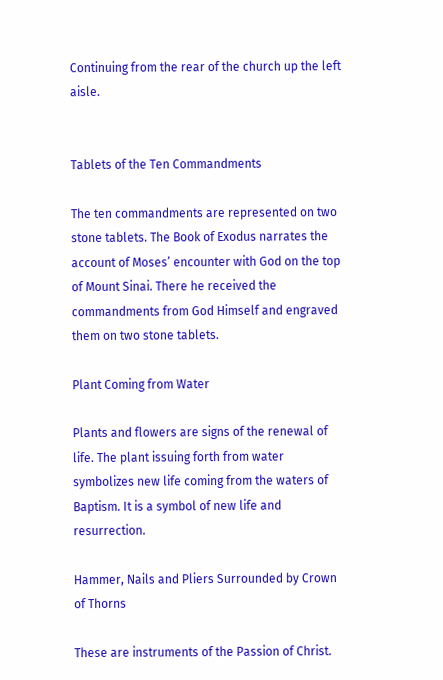Continuing from the rear of the church up the left aisle.


Tablets of the Ten Commandments

The ten commandments are represented on two stone tablets. The Book of Exodus narrates the account of Moses’ encounter with God on the top of Mount Sinai. There he received the commandments from God Himself and engraved them on two stone tablets.

Plant Coming from Water

Plants and flowers are signs of the renewal of life. The plant issuing forth from water symbolizes new life coming from the waters of Baptism. It is a symbol of new life and resurrection.

Hammer, Nails and Pliers Surrounded by Crown of Thorns

These are instruments of the Passion of Christ.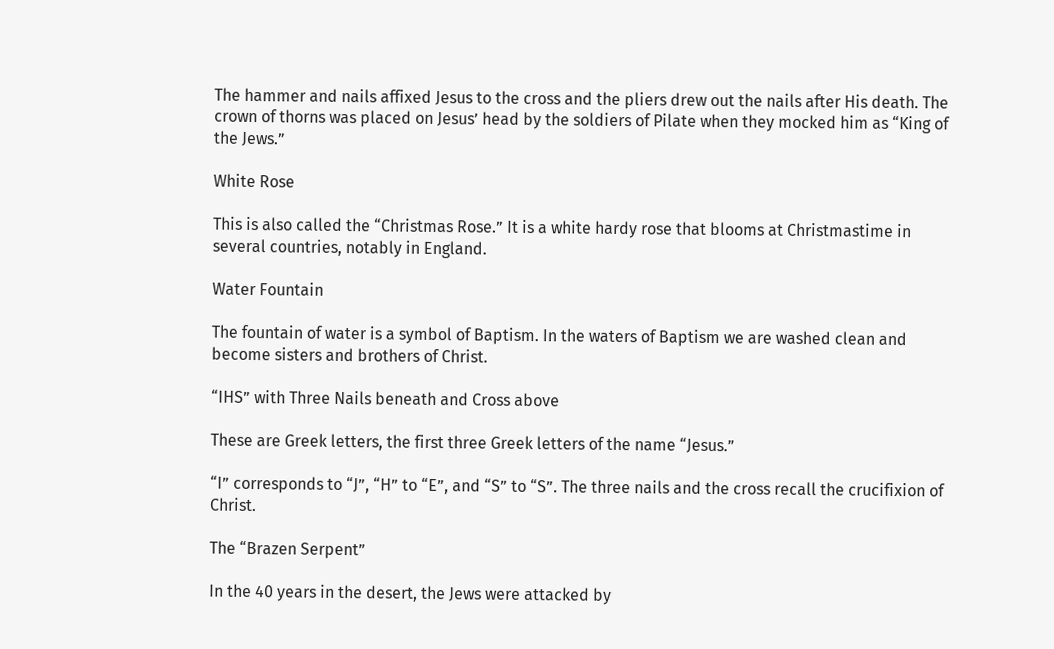The hammer and nails affixed Jesus to the cross and the pliers drew out the nails after His death. The crown of thorns was placed on Jesus’ head by the soldiers of Pilate when they mocked him as “King of the Jews.”

White Rose

This is also called the “Christmas Rose.” It is a white hardy rose that blooms at Christmastime in several countries, notably in England.

Water Fountain

The fountain of water is a symbol of Baptism. In the waters of Baptism we are washed clean and become sisters and brothers of Christ.

“IHS” with Three Nails beneath and Cross above

These are Greek letters, the first three Greek letters of the name “Jesus.”

“I” corresponds to “J”, “H” to “E”, and “S” to “S”. The three nails and the cross recall the crucifixion of Christ.

The “Brazen Serpent”

In the 40 years in the desert, the Jews were attacked by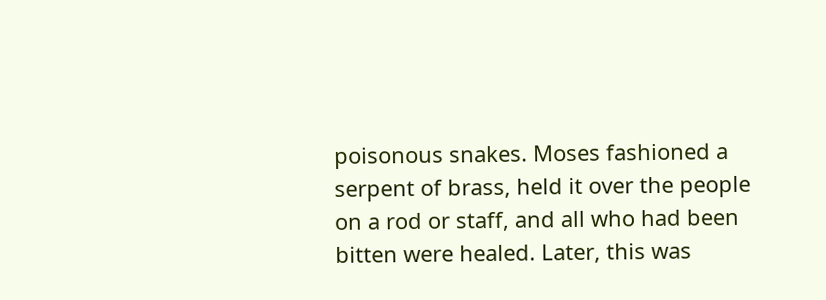poisonous snakes. Moses fashioned a serpent of brass, held it over the people on a rod or staff, and all who had been bitten were healed. Later, this was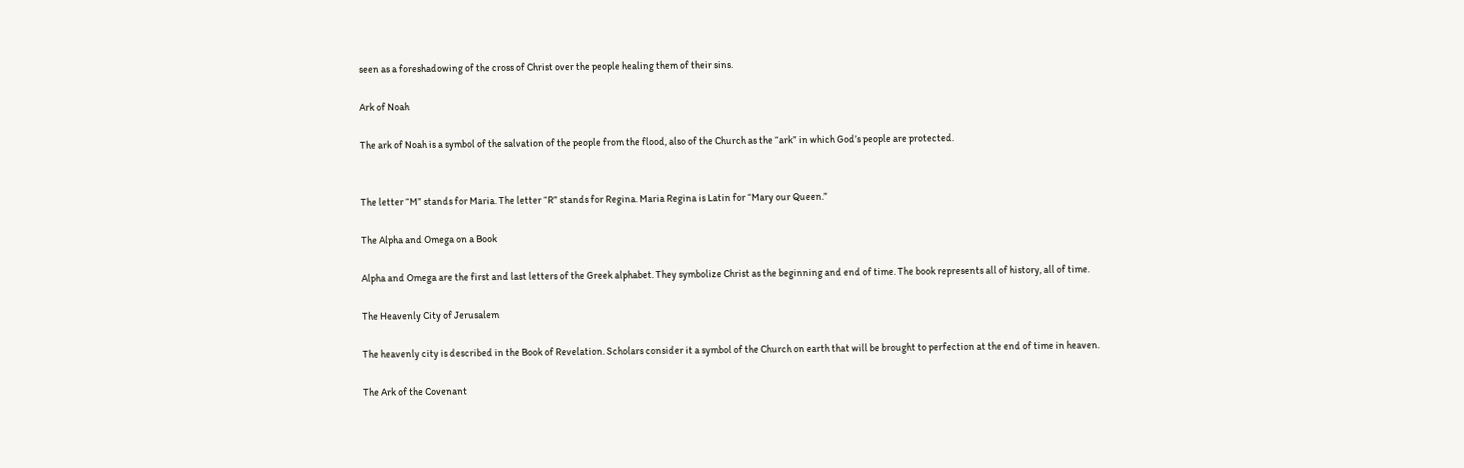seen as a foreshadowing of the cross of Christ over the people healing them of their sins.

Ark of Noah

The ark of Noah is a symbol of the salvation of the people from the flood, also of the Church as the “ark” in which God’s people are protected.


The letter “M” stands for Maria. The letter “R” stands for Regina. Maria Regina is Latin for “Mary our Queen.”

The Alpha and Omega on a Book

Alpha and Omega are the first and last letters of the Greek alphabet. They symbolize Christ as the beginning and end of time. The book represents all of history, all of time.

The Heavenly City of Jerusalem

The heavenly city is described in the Book of Revelation. Scholars consider it a symbol of the Church on earth that will be brought to perfection at the end of time in heaven.

The Ark of the Covenant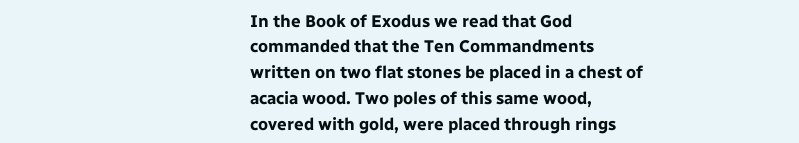In the Book of Exodus we read that God commanded that the Ten Commandments written on two flat stones be placed in a chest of acacia wood. Two poles of this same wood, covered with gold, were placed through rings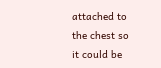attached to the chest so it could be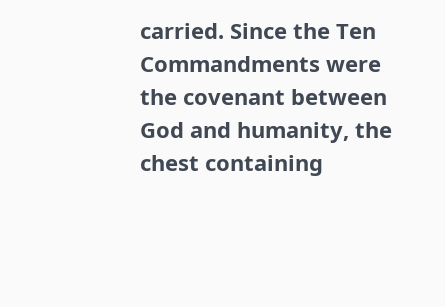carried. Since the Ten Commandments were the covenant between God and humanity, the chest containing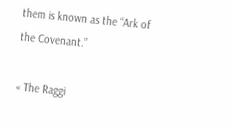them is known as the “Ark of the Covenant.”

« The Raggi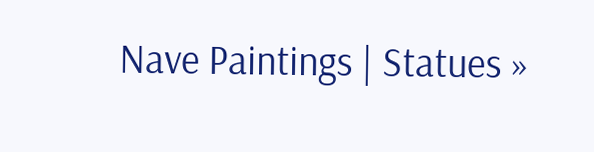Nave Paintings | Statues »